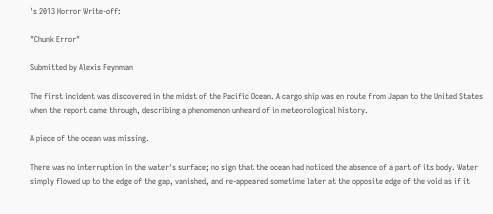's 2013 Horror Write-off:

"Chunk Error"

Submitted by Alexis Feynman

The first incident was discovered in the midst of the Pacific Ocean. A cargo ship was en route from Japan to the United States when the report came through, describing a phenomenon unheard of in meteorological history.

A piece of the ocean was missing.

There was no interruption in the water's surface; no sign that the ocean had noticed the absence of a part of its body. Water simply flowed up to the edge of the gap, vanished, and re-appeared sometime later at the opposite edge of the void as if it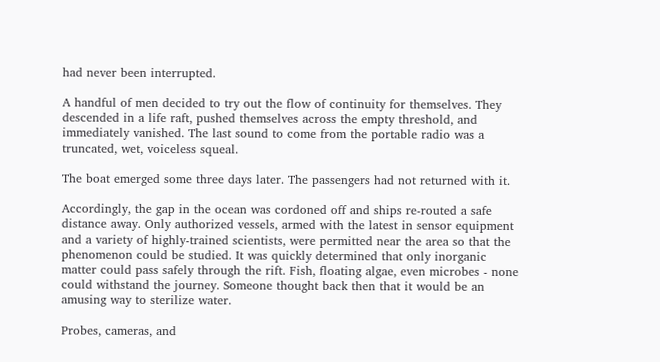had never been interrupted.

A handful of men decided to try out the flow of continuity for themselves. They descended in a life raft, pushed themselves across the empty threshold, and immediately vanished. The last sound to come from the portable radio was a truncated, wet, voiceless squeal.

The boat emerged some three days later. The passengers had not returned with it.

Accordingly, the gap in the ocean was cordoned off and ships re-routed a safe distance away. Only authorized vessels, armed with the latest in sensor equipment and a variety of highly-trained scientists, were permitted near the area so that the phenomenon could be studied. It was quickly determined that only inorganic matter could pass safely through the rift. Fish, floating algae, even microbes - none could withstand the journey. Someone thought back then that it would be an amusing way to sterilize water.

Probes, cameras, and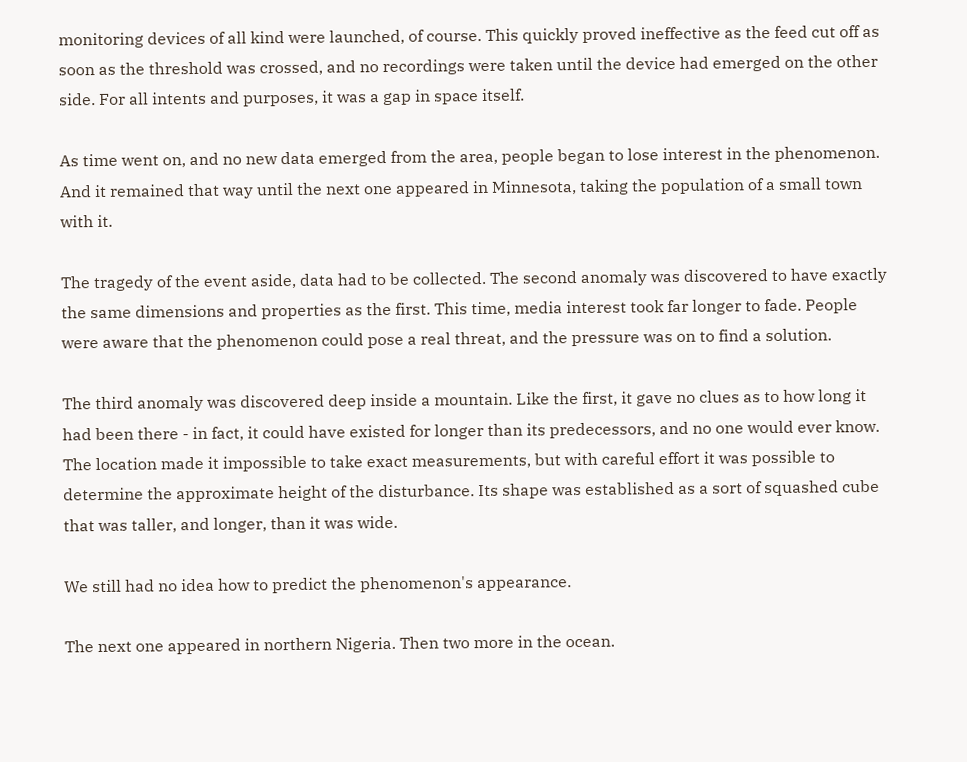monitoring devices of all kind were launched, of course. This quickly proved ineffective as the feed cut off as soon as the threshold was crossed, and no recordings were taken until the device had emerged on the other side. For all intents and purposes, it was a gap in space itself.

As time went on, and no new data emerged from the area, people began to lose interest in the phenomenon. And it remained that way until the next one appeared in Minnesota, taking the population of a small town with it.

The tragedy of the event aside, data had to be collected. The second anomaly was discovered to have exactly the same dimensions and properties as the first. This time, media interest took far longer to fade. People were aware that the phenomenon could pose a real threat, and the pressure was on to find a solution.

The third anomaly was discovered deep inside a mountain. Like the first, it gave no clues as to how long it had been there - in fact, it could have existed for longer than its predecessors, and no one would ever know. The location made it impossible to take exact measurements, but with careful effort it was possible to determine the approximate height of the disturbance. Its shape was established as a sort of squashed cube that was taller, and longer, than it was wide.

We still had no idea how to predict the phenomenon's appearance.

The next one appeared in northern Nigeria. Then two more in the ocean.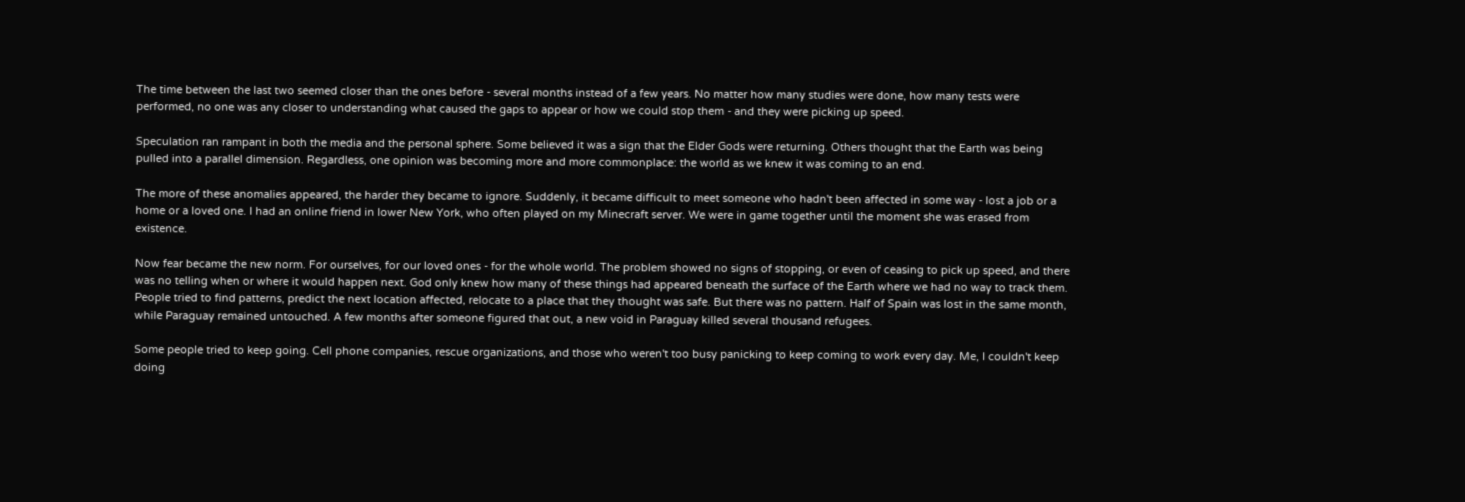The time between the last two seemed closer than the ones before - several months instead of a few years. No matter how many studies were done, how many tests were performed, no one was any closer to understanding what caused the gaps to appear or how we could stop them - and they were picking up speed.

Speculation ran rampant in both the media and the personal sphere. Some believed it was a sign that the Elder Gods were returning. Others thought that the Earth was being pulled into a parallel dimension. Regardless, one opinion was becoming more and more commonplace: the world as we knew it was coming to an end.

The more of these anomalies appeared, the harder they became to ignore. Suddenly, it became difficult to meet someone who hadn't been affected in some way - lost a job or a home or a loved one. I had an online friend in lower New York, who often played on my Minecraft server. We were in game together until the moment she was erased from existence.

Now fear became the new norm. For ourselves, for our loved ones - for the whole world. The problem showed no signs of stopping, or even of ceasing to pick up speed, and there was no telling when or where it would happen next. God only knew how many of these things had appeared beneath the surface of the Earth where we had no way to track them. People tried to find patterns, predict the next location affected, relocate to a place that they thought was safe. But there was no pattern. Half of Spain was lost in the same month, while Paraguay remained untouched. A few months after someone figured that out, a new void in Paraguay killed several thousand refugees.

Some people tried to keep going. Cell phone companies, rescue organizations, and those who weren't too busy panicking to keep coming to work every day. Me, I couldn't keep doing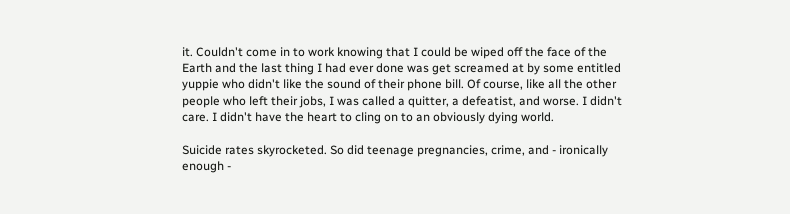it. Couldn't come in to work knowing that I could be wiped off the face of the Earth and the last thing I had ever done was get screamed at by some entitled yuppie who didn't like the sound of their phone bill. Of course, like all the other people who left their jobs, I was called a quitter, a defeatist, and worse. I didn't care. I didn't have the heart to cling on to an obviously dying world.

Suicide rates skyrocketed. So did teenage pregnancies, crime, and - ironically enough -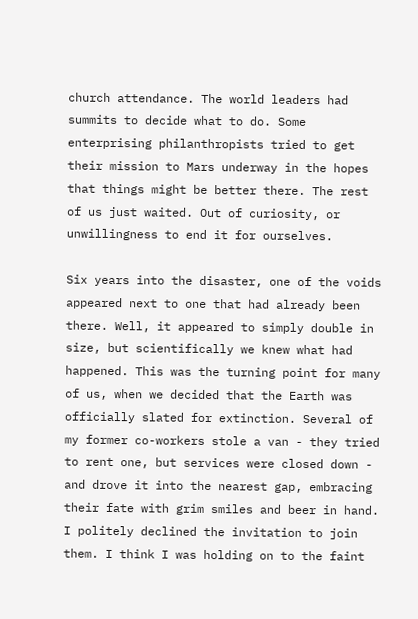church attendance. The world leaders had summits to decide what to do. Some enterprising philanthropists tried to get their mission to Mars underway in the hopes that things might be better there. The rest of us just waited. Out of curiosity, or unwillingness to end it for ourselves.

Six years into the disaster, one of the voids appeared next to one that had already been there. Well, it appeared to simply double in size, but scientifically we knew what had happened. This was the turning point for many of us, when we decided that the Earth was officially slated for extinction. Several of my former co-workers stole a van - they tried to rent one, but services were closed down - and drove it into the nearest gap, embracing their fate with grim smiles and beer in hand. I politely declined the invitation to join them. I think I was holding on to the faint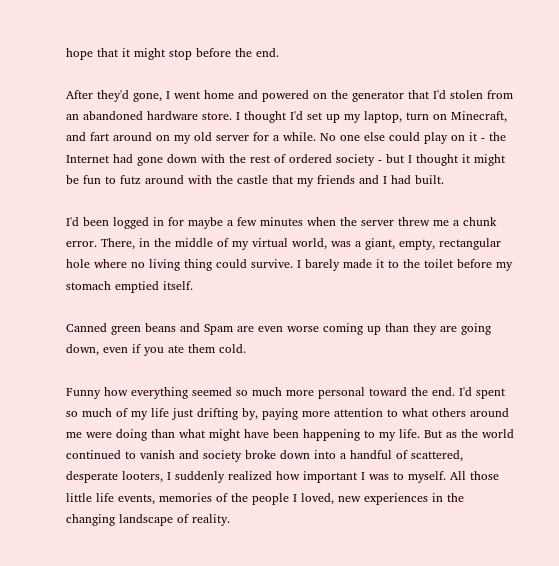hope that it might stop before the end.

After they'd gone, I went home and powered on the generator that I'd stolen from an abandoned hardware store. I thought I'd set up my laptop, turn on Minecraft, and fart around on my old server for a while. No one else could play on it - the Internet had gone down with the rest of ordered society - but I thought it might be fun to futz around with the castle that my friends and I had built.

I'd been logged in for maybe a few minutes when the server threw me a chunk error. There, in the middle of my virtual world, was a giant, empty, rectangular hole where no living thing could survive. I barely made it to the toilet before my stomach emptied itself.

Canned green beans and Spam are even worse coming up than they are going down, even if you ate them cold.

Funny how everything seemed so much more personal toward the end. I'd spent so much of my life just drifting by, paying more attention to what others around me were doing than what might have been happening to my life. But as the world continued to vanish and society broke down into a handful of scattered, desperate looters, I suddenly realized how important I was to myself. All those little life events, memories of the people I loved, new experiences in the changing landscape of reality.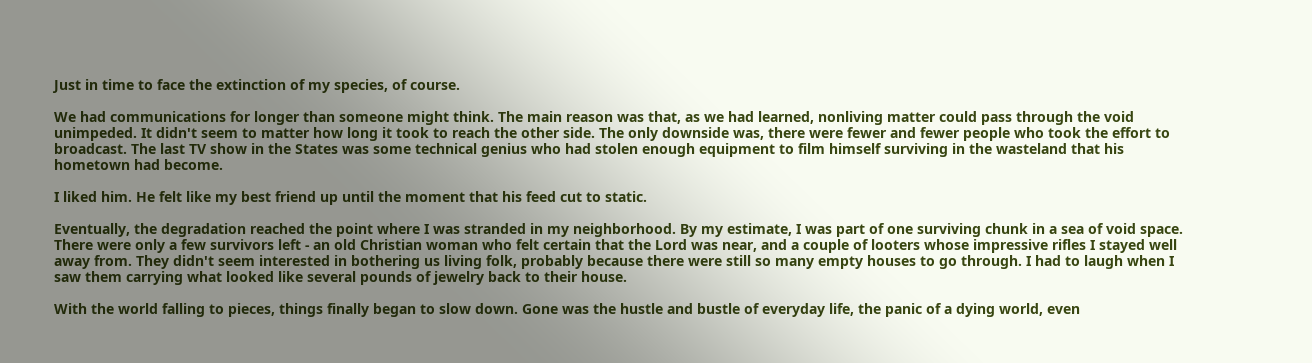Just in time to face the extinction of my species, of course.

We had communications for longer than someone might think. The main reason was that, as we had learned, nonliving matter could pass through the void unimpeded. It didn't seem to matter how long it took to reach the other side. The only downside was, there were fewer and fewer people who took the effort to broadcast. The last TV show in the States was some technical genius who had stolen enough equipment to film himself surviving in the wasteland that his hometown had become.

I liked him. He felt like my best friend up until the moment that his feed cut to static.

Eventually, the degradation reached the point where I was stranded in my neighborhood. By my estimate, I was part of one surviving chunk in a sea of void space. There were only a few survivors left - an old Christian woman who felt certain that the Lord was near, and a couple of looters whose impressive rifles I stayed well away from. They didn't seem interested in bothering us living folk, probably because there were still so many empty houses to go through. I had to laugh when I saw them carrying what looked like several pounds of jewelry back to their house.

With the world falling to pieces, things finally began to slow down. Gone was the hustle and bustle of everyday life, the panic of a dying world, even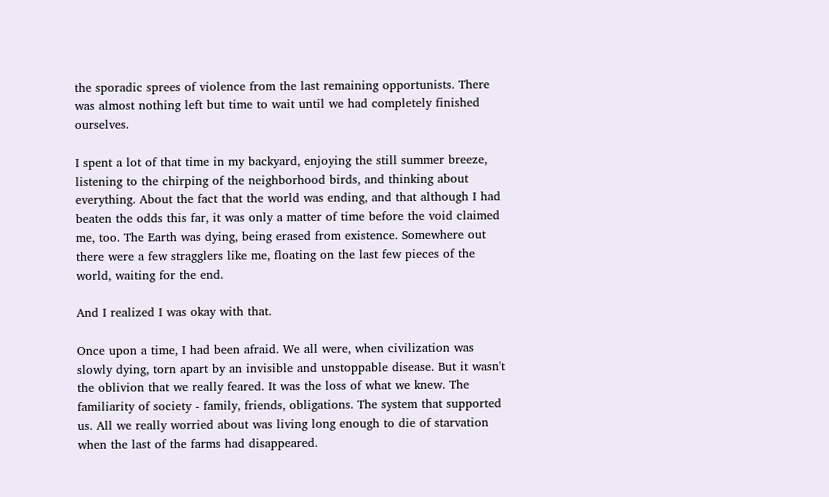the sporadic sprees of violence from the last remaining opportunists. There was almost nothing left but time to wait until we had completely finished ourselves.

I spent a lot of that time in my backyard, enjoying the still summer breeze, listening to the chirping of the neighborhood birds, and thinking about everything. About the fact that the world was ending, and that although I had beaten the odds this far, it was only a matter of time before the void claimed me, too. The Earth was dying, being erased from existence. Somewhere out there were a few stragglers like me, floating on the last few pieces of the world, waiting for the end.

And I realized I was okay with that.

Once upon a time, I had been afraid. We all were, when civilization was slowly dying, torn apart by an invisible and unstoppable disease. But it wasn't the oblivion that we really feared. It was the loss of what we knew. The familiarity of society - family, friends, obligations. The system that supported us. All we really worried about was living long enough to die of starvation when the last of the farms had disappeared.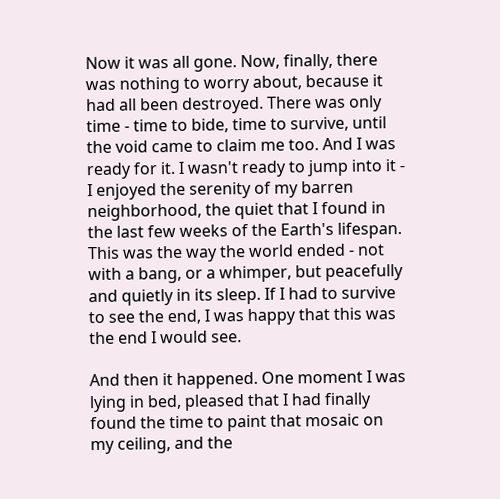Now it was all gone. Now, finally, there was nothing to worry about, because it had all been destroyed. There was only time - time to bide, time to survive, until the void came to claim me too. And I was ready for it. I wasn't ready to jump into it - I enjoyed the serenity of my barren neighborhood, the quiet that I found in the last few weeks of the Earth's lifespan. This was the way the world ended - not with a bang, or a whimper, but peacefully and quietly in its sleep. If I had to survive to see the end, I was happy that this was the end I would see.

And then it happened. One moment I was lying in bed, pleased that I had finally found the time to paint that mosaic on my ceiling, and the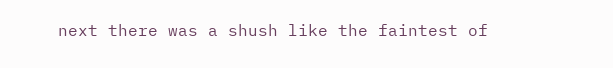next there was a shush like the faintest of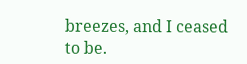breezes, and I ceased to be.